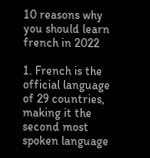10 reasons why you should learn french in 2022

1. French is the official language of 29 countries, making it the second most spoken language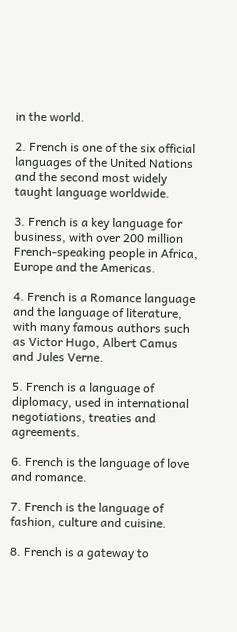in the world.

2. French is one of the six official languages of the United Nations and the second most widely taught language worldwide.

3. French is a key language for business, with over 200 million French-speaking people in Africa, Europe and the Americas.

4. French is a Romance language and the language of literature, with many famous authors such as Victor Hugo, Albert Camus and Jules Verne.

5. French is a language of diplomacy, used in international negotiations, treaties and agreements.

6. French is the language of love and romance.

7. French is the language of fashion, culture and cuisine.

8. French is a gateway to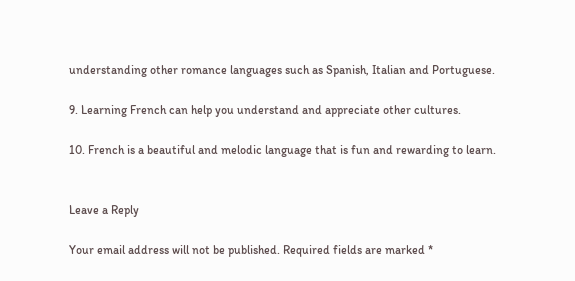understanding other romance languages such as Spanish, Italian and Portuguese.

9. Learning French can help you understand and appreciate other cultures.

10. French is a beautiful and melodic language that is fun and rewarding to learn.


Leave a Reply

Your email address will not be published. Required fields are marked *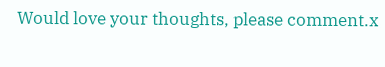Would love your thoughts, please comment.x